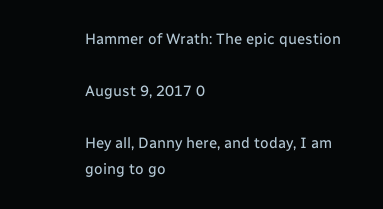Hammer of Wrath: The epic question

August 9, 2017 0

Hey all, Danny here, and today, I am going to go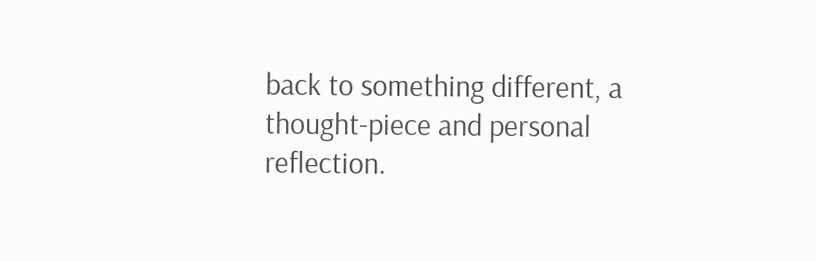back to something different, a thought-piece and personal reflection.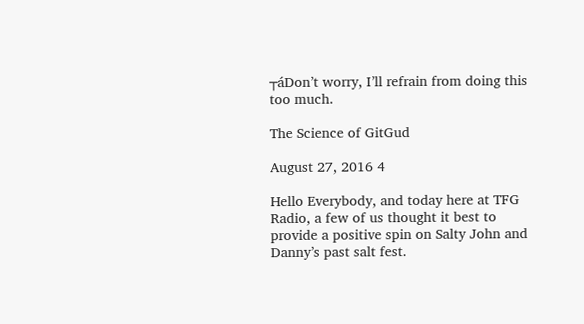┬áDon’t worry, I’ll refrain from doing this too much.

The Science of GitGud

August 27, 2016 4

Hello Everybody, and today here at TFG Radio, a few of us thought it best to provide a positive spin on Salty John and Danny’s past salt fest.